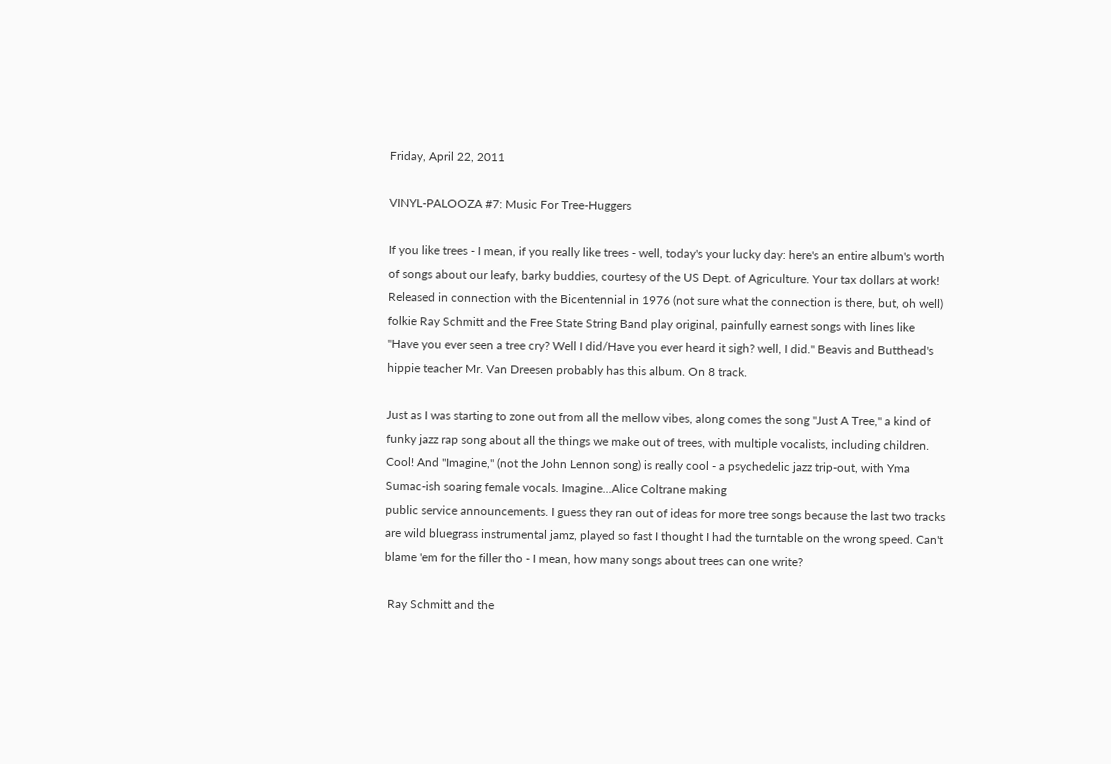Friday, April 22, 2011

VINYL-PALOOZA #7: Music For Tree-Huggers

If you like trees - I mean, if you really like trees - well, today's your lucky day: here's an entire album's worth of songs about our leafy, barky buddies, courtesy of the US Dept. of Agriculture. Your tax dollars at work! Released in connection with the Bicentennial in 1976 (not sure what the connection is there, but, oh well) folkie Ray Schmitt and the Free State String Band play original, painfully earnest songs with lines like "Have you ever seen a tree cry? Well I did/Have you ever heard it sigh? well, I did." Beavis and Butthead's hippie teacher Mr. Van Dreesen probably has this album. On 8 track.

Just as I was starting to zone out from all the mellow vibes, along comes the song "Just A Tree," a kind of funky jazz rap song about all the things we make out of trees, with multiple vocalists, including children. Cool! And "Imagine," (not the John Lennon song) is really cool - a psychedelic jazz trip-out, with Yma Sumac-ish soaring female vocals. Imagine...Alice Coltrane making
public service announcements. I guess they ran out of ideas for more tree songs because the last two tracks are wild bluegrass instrumental jamz, played so fast I thought I had the turntable on the wrong speed. Can't blame 'em for the filler tho - I mean, how many songs about trees can one write?

 Ray Schmitt and the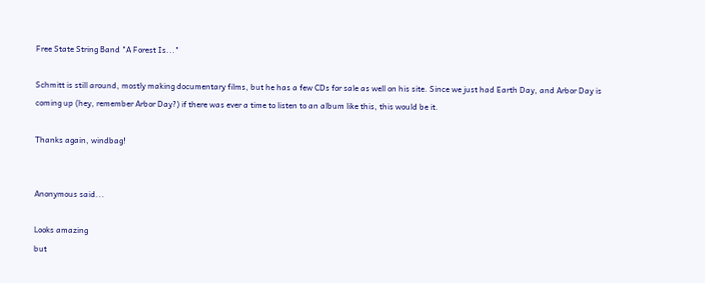Free State String Band "A Forest Is..."

Schmitt is still around, mostly making documentary films, but he has a few CDs for sale as well on his site. Since we just had Earth Day, and Arbor Day is coming up (hey, remember Arbor Day?) if there was ever a time to listen to an album like this, this would be it.

Thanks again, windbag!


Anonymous said...

Looks amazing
but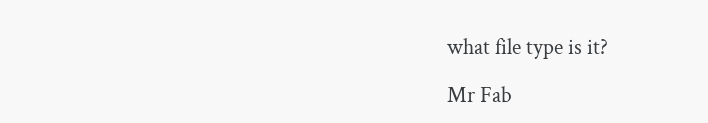what file type is it?

Mr Fab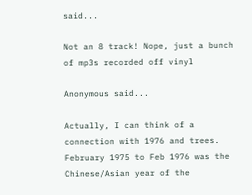said...

Not an 8 track! Nope, just a bunch of mp3s recorded off vinyl

Anonymous said...

Actually, I can think of a connection with 1976 and trees. February 1975 to Feb 1976 was the Chinese/Asian year of the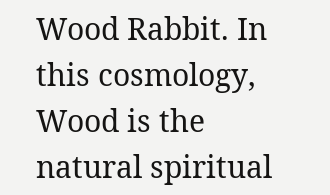Wood Rabbit. In this cosmology, Wood is the natural spiritual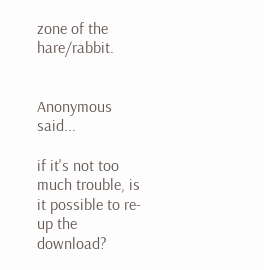zone of the hare/rabbit.


Anonymous said...

if it's not too much trouble, is it possible to re-up the download?